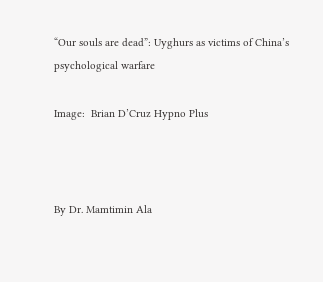“Our souls are dead”: Uyghurs as victims of China’s psychological warfare

Image:  Brian D’Cruz Hypno Plus



By Dr. Mamtimin Ala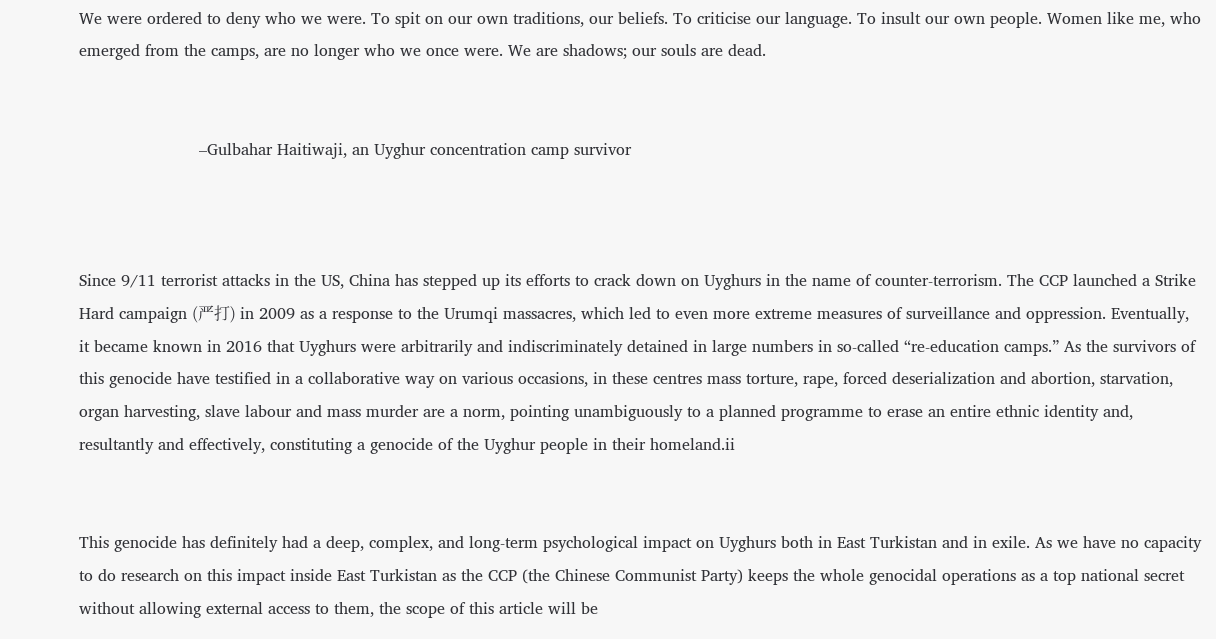We were ordered to deny who we were. To spit on our own traditions, our beliefs. To criticise our language. To insult our own people. Women like me, who emerged from the camps, are no longer who we once were. We are shadows; our souls are dead.


                        –Gulbahar Haitiwaji, an Uyghur concentration camp survivor



Since 9/11 terrorist attacks in the US, China has stepped up its efforts to crack down on Uyghurs in the name of counter-terrorism. The CCP launched a Strike Hard campaign (严打) in 2009 as a response to the Urumqi massacres, which led to even more extreme measures of surveillance and oppression. Eventually, it became known in 2016 that Uyghurs were arbitrarily and indiscriminately detained in large numbers in so-called “re-education camps.” As the survivors of this genocide have testified in a collaborative way on various occasions, in these centres mass torture, rape, forced deserialization and abortion, starvation, organ harvesting, slave labour and mass murder are a norm, pointing unambiguously to a planned programme to erase an entire ethnic identity and, resultantly and effectively, constituting a genocide of the Uyghur people in their homeland.ii


This genocide has definitely had a deep, complex, and long-term psychological impact on Uyghurs both in East Turkistan and in exile. As we have no capacity to do research on this impact inside East Turkistan as the CCP (the Chinese Communist Party) keeps the whole genocidal operations as a top national secret without allowing external access to them, the scope of this article will be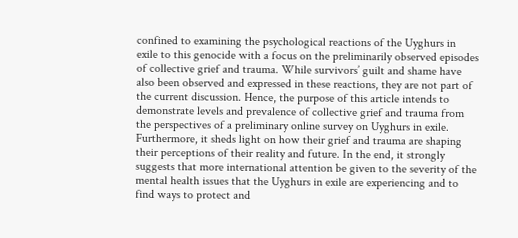confined to examining the psychological reactions of the Uyghurs in exile to this genocide with a focus on the preliminarily observed episodes of collective grief and trauma. While survivors’ guilt and shame have also been observed and expressed in these reactions, they are not part of the current discussion. Hence, the purpose of this article intends to demonstrate levels and prevalence of collective grief and trauma from the perspectives of a preliminary online survey on Uyghurs in exile. Furthermore, it sheds light on how their grief and trauma are shaping their perceptions of their reality and future. In the end, it strongly suggests that more international attention be given to the severity of the mental health issues that the Uyghurs in exile are experiencing and to find ways to protect and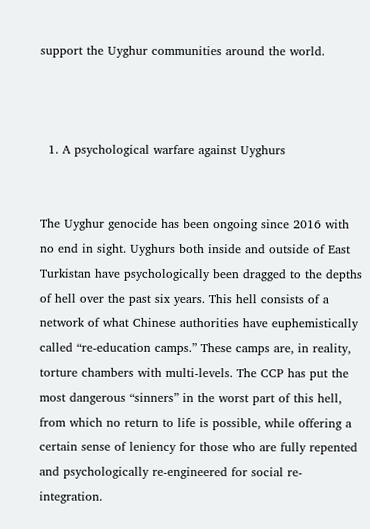support the Uyghur communities around the world.



  1. A psychological warfare against Uyghurs


The Uyghur genocide has been ongoing since 2016 with no end in sight. Uyghurs both inside and outside of East Turkistan have psychologically been dragged to the depths of hell over the past six years. This hell consists of a network of what Chinese authorities have euphemistically called “re-education camps.” These camps are, in reality, torture chambers with multi-levels. The CCP has put the most dangerous “sinners” in the worst part of this hell, from which no return to life is possible, while offering a certain sense of leniency for those who are fully repented and psychologically re-engineered for social re-integration.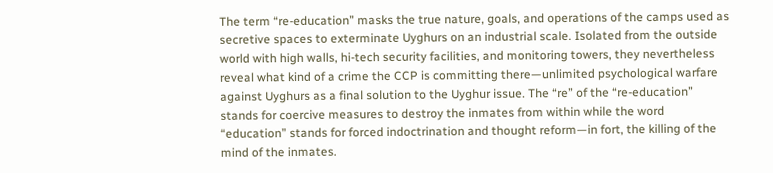The term “re-education” masks the true nature, goals, and operations of the camps used as secretive spaces to exterminate Uyghurs on an industrial scale. Isolated from the outside world with high walls, hi-tech security facilities, and monitoring towers, they nevertheless reveal what kind of a crime the CCP is committing there—unlimited psychological warfare against Uyghurs as a final solution to the Uyghur issue. The “re” of the “re-education” stands for coercive measures to destroy the inmates from within while the word “education” stands for forced indoctrination and thought reform—in fort, the killing of the mind of the inmates.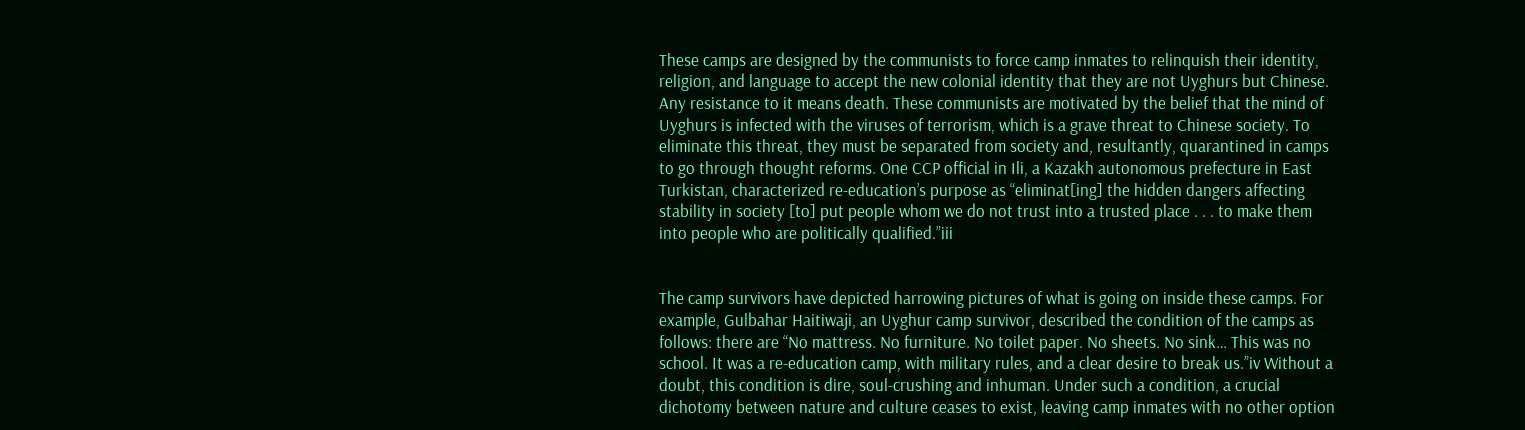These camps are designed by the communists to force camp inmates to relinquish their identity, religion, and language to accept the new colonial identity that they are not Uyghurs but Chinese. Any resistance to it means death. These communists are motivated by the belief that the mind of Uyghurs is infected with the viruses of terrorism, which is a grave threat to Chinese society. To eliminate this threat, they must be separated from society and, resultantly, quarantined in camps to go through thought reforms. One CCP official in Ili, a Kazakh autonomous prefecture in East Turkistan, characterized re-education’s purpose as “eliminat[ing] the hidden dangers affecting stability in society [to] put people whom we do not trust into a trusted place . . . to make them into people who are politically qualified.”iii


The camp survivors have depicted harrowing pictures of what is going on inside these camps. For example, Gulbahar Haitiwaji, an Uyghur camp survivor, described the condition of the camps as follows: there are “No mattress. No furniture. No toilet paper. No sheets. No sink… This was no school. It was a re-education camp, with military rules, and a clear desire to break us.”iv Without a doubt, this condition is dire, soul-crushing and inhuman. Under such a condition, a crucial dichotomy between nature and culture ceases to exist, leaving camp inmates with no other option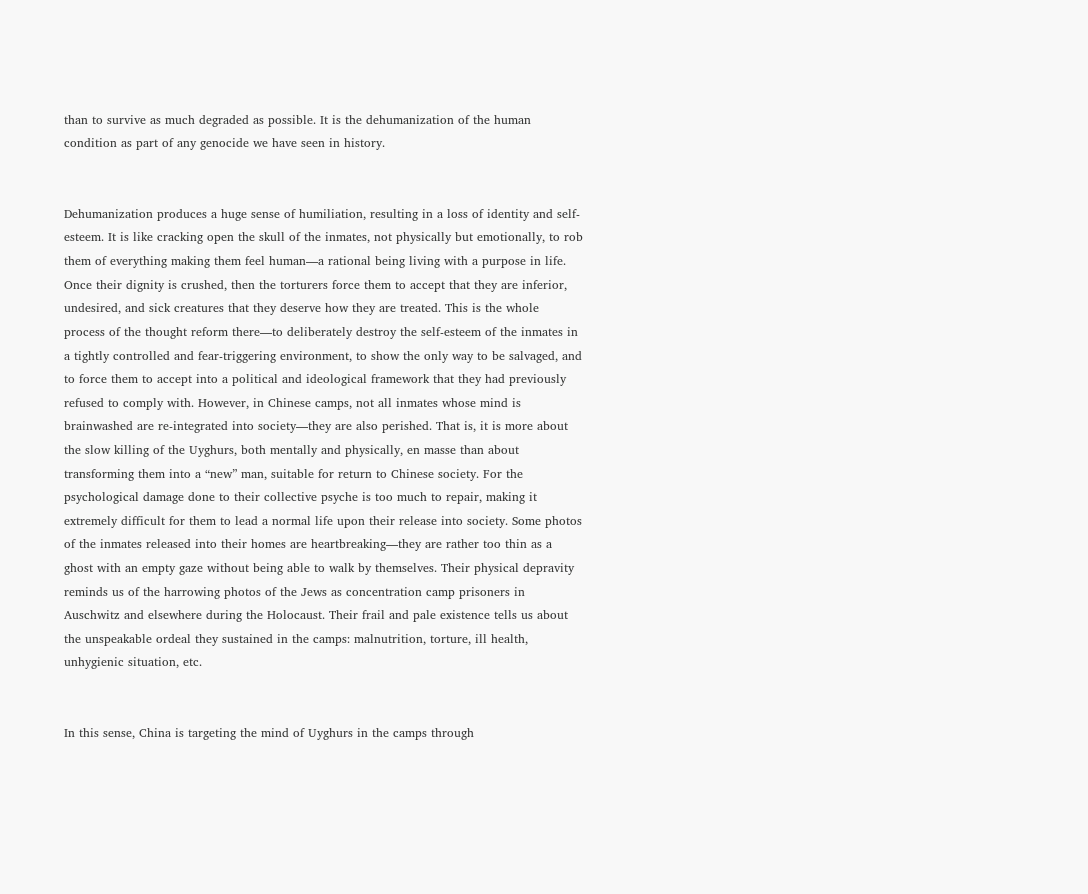than to survive as much degraded as possible. It is the dehumanization of the human condition as part of any genocide we have seen in history.


Dehumanization produces a huge sense of humiliation, resulting in a loss of identity and self-esteem. It is like cracking open the skull of the inmates, not physically but emotionally, to rob them of everything making them feel human—a rational being living with a purpose in life. Once their dignity is crushed, then the torturers force them to accept that they are inferior, undesired, and sick creatures that they deserve how they are treated. This is the whole process of the thought reform there—to deliberately destroy the self-esteem of the inmates in a tightly controlled and fear-triggering environment, to show the only way to be salvaged, and to force them to accept into a political and ideological framework that they had previously refused to comply with. However, in Chinese camps, not all inmates whose mind is brainwashed are re-integrated into society—they are also perished. That is, it is more about the slow killing of the Uyghurs, both mentally and physically, en masse than about transforming them into a “new” man, suitable for return to Chinese society. For the psychological damage done to their collective psyche is too much to repair, making it extremely difficult for them to lead a normal life upon their release into society. Some photos of the inmates released into their homes are heartbreaking—they are rather too thin as a ghost with an empty gaze without being able to walk by themselves. Their physical depravity reminds us of the harrowing photos of the Jews as concentration camp prisoners in Auschwitz and elsewhere during the Holocaust. Their frail and pale existence tells us about the unspeakable ordeal they sustained in the camps: malnutrition, torture, ill health, unhygienic situation, etc.


In this sense, China is targeting the mind of Uyghurs in the camps through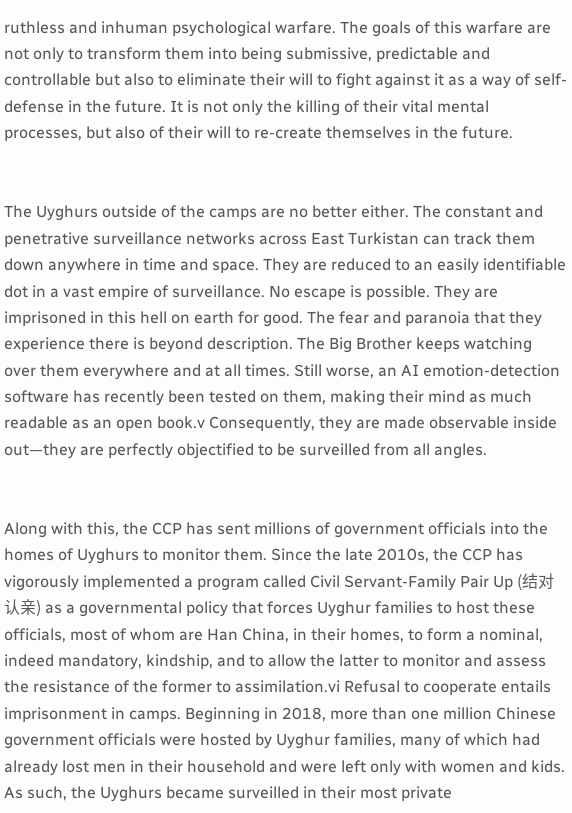ruthless and inhuman psychological warfare. The goals of this warfare are not only to transform them into being submissive, predictable and controllable but also to eliminate their will to fight against it as a way of self-defense in the future. It is not only the killing of their vital mental processes, but also of their will to re-create themselves in the future.


The Uyghurs outside of the camps are no better either. The constant and penetrative surveillance networks across East Turkistan can track them down anywhere in time and space. They are reduced to an easily identifiable dot in a vast empire of surveillance. No escape is possible. They are imprisoned in this hell on earth for good. The fear and paranoia that they experience there is beyond description. The Big Brother keeps watching over them everywhere and at all times. Still worse, an AI emotion-detection software has recently been tested on them, making their mind as much readable as an open book.v Consequently, they are made observable inside out—they are perfectly objectified to be surveilled from all angles.


Along with this, the CCP has sent millions of government officials into the homes of Uyghurs to monitor them. Since the late 2010s, the CCP has vigorously implemented a program called Civil Servant-Family Pair Up (结对认亲) as a governmental policy that forces Uyghur families to host these officials, most of whom are Han China, in their homes, to form a nominal, indeed mandatory, kindship, and to allow the latter to monitor and assess the resistance of the former to assimilation.vi Refusal to cooperate entails imprisonment in camps. Beginning in 2018, more than one million Chinese government officials were hosted by Uyghur families, many of which had already lost men in their household and were left only with women and kids. As such, the Uyghurs became surveilled in their most private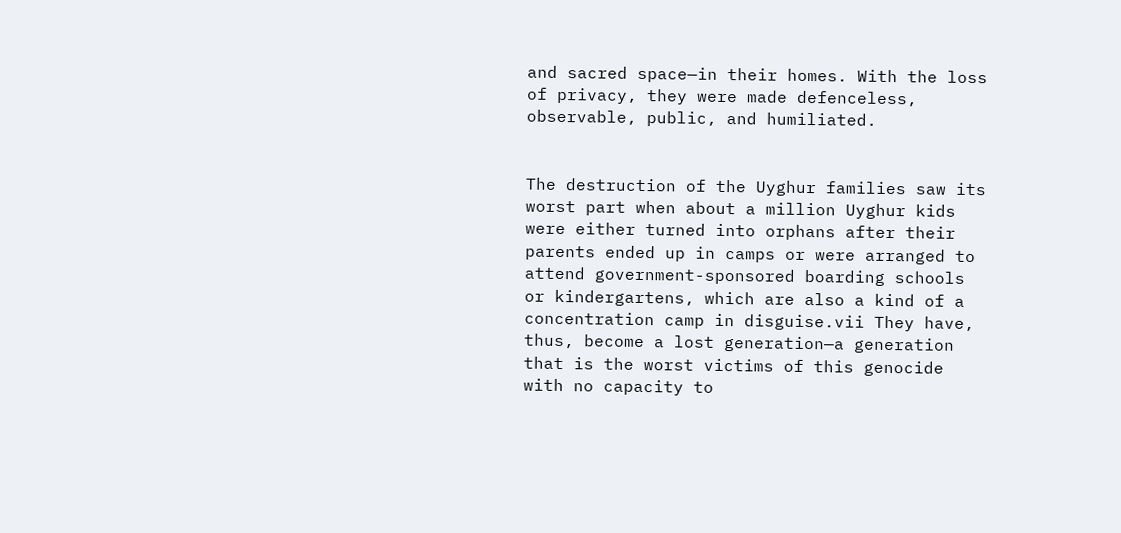and sacred space—in their homes. With the loss of privacy, they were made defenceless, observable, public, and humiliated.


The destruction of the Uyghur families saw its worst part when about a million Uyghur kids were either turned into orphans after their parents ended up in camps or were arranged to attend government-sponsored boarding schools or kindergartens, which are also a kind of a concentration camp in disguise.vii They have, thus, become a lost generation—a generation that is the worst victims of this genocide with no capacity to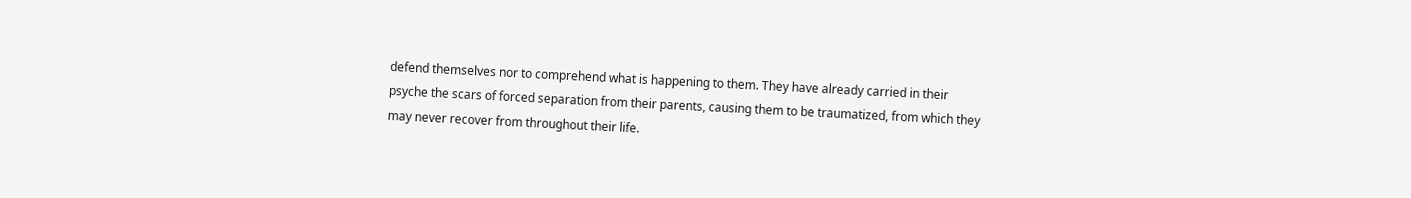defend themselves nor to comprehend what is happening to them. They have already carried in their psyche the scars of forced separation from their parents, causing them to be traumatized, from which they may never recover from throughout their life.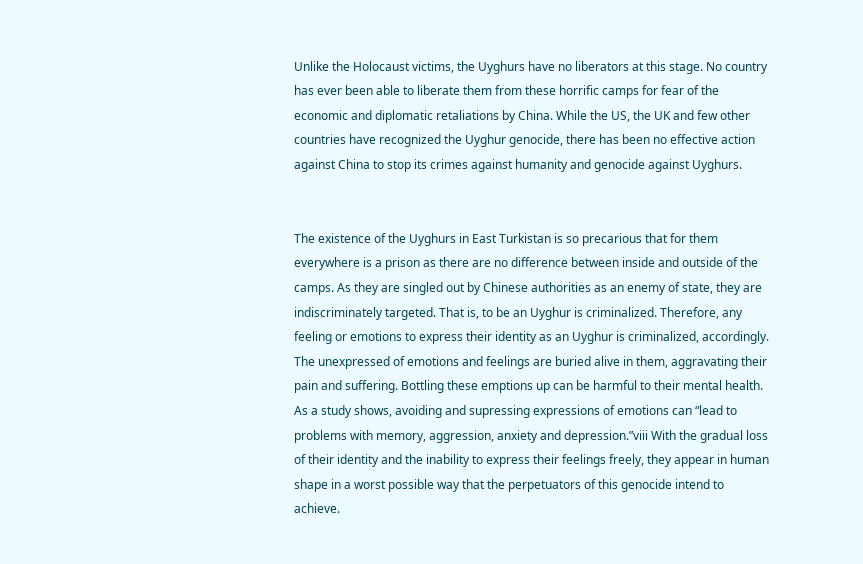Unlike the Holocaust victims, the Uyghurs have no liberators at this stage. No country has ever been able to liberate them from these horrific camps for fear of the economic and diplomatic retaliations by China. While the US, the UK and few other countries have recognized the Uyghur genocide, there has been no effective action against China to stop its crimes against humanity and genocide against Uyghurs.


The existence of the Uyghurs in East Turkistan is so precarious that for them everywhere is a prison as there are no difference between inside and outside of the camps. As they are singled out by Chinese authorities as an enemy of state, they are indiscriminately targeted. That is, to be an Uyghur is criminalized. Therefore, any feeling or emotions to express their identity as an Uyghur is criminalized, accordingly. The unexpressed of emotions and feelings are buried alive in them, aggravating their pain and suffering. Bottling these emptions up can be harmful to their mental health. As a study shows, avoiding and supressing expressions of emotions can “lead to problems with memory, aggression, anxiety and depression.”viii With the gradual loss of their identity and the inability to express their feelings freely, they appear in human shape in a worst possible way that the perpetuators of this genocide intend to achieve.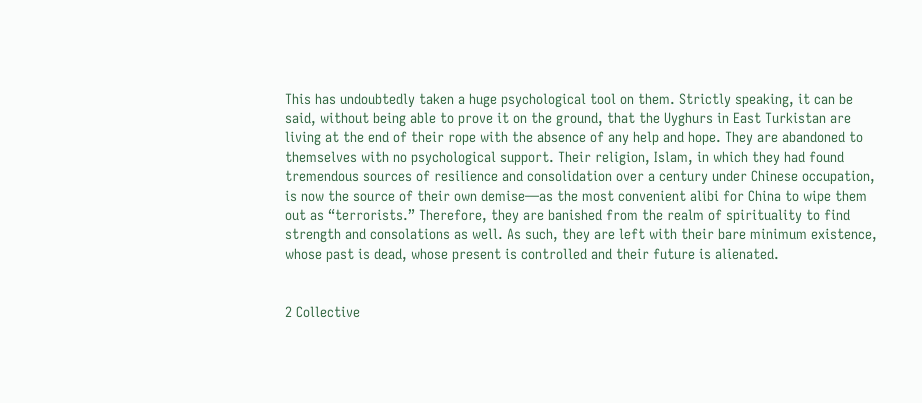This has undoubtedly taken a huge psychological tool on them. Strictly speaking, it can be said, without being able to prove it on the ground, that the Uyghurs in East Turkistan are living at the end of their rope with the absence of any help and hope. They are abandoned to themselves with no psychological support. Their religion, Islam, in which they had found tremendous sources of resilience and consolidation over a century under Chinese occupation, is now the source of their own demise—as the most convenient alibi for China to wipe them out as “terrorists.” Therefore, they are banished from the realm of spirituality to find strength and consolations as well. As such, they are left with their bare minimum existence, whose past is dead, whose present is controlled and their future is alienated.


2 Collective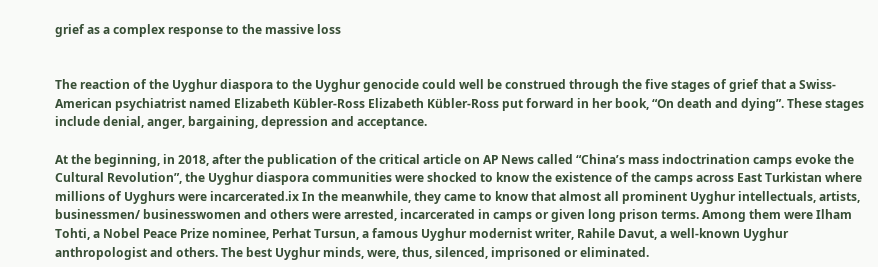grief as a complex response to the massive loss


The reaction of the Uyghur diaspora to the Uyghur genocide could well be construed through the five stages of grief that a Swiss-American psychiatrist named Elizabeth Kübler-Ross Elizabeth Kübler-Ross put forward in her book, “On death and dying”. These stages include denial, anger, bargaining, depression and acceptance.

At the beginning, in 2018, after the publication of the critical article on AP News called “China’s mass indoctrination camps evoke the Cultural Revolution”, the Uyghur diaspora communities were shocked to know the existence of the camps across East Turkistan where millions of Uyghurs were incarcerated.ix In the meanwhile, they came to know that almost all prominent Uyghur intellectuals, artists, businessmen/ businesswomen and others were arrested, incarcerated in camps or given long prison terms. Among them were Ilham Tohti, a Nobel Peace Prize nominee, Perhat Tursun, a famous Uyghur modernist writer, Rahile Davut, a well-known Uyghur anthropologist and others. The best Uyghur minds, were, thus, silenced, imprisoned or eliminated.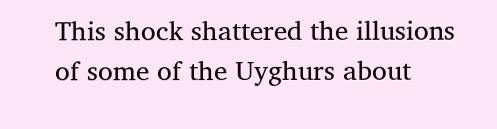This shock shattered the illusions of some of the Uyghurs about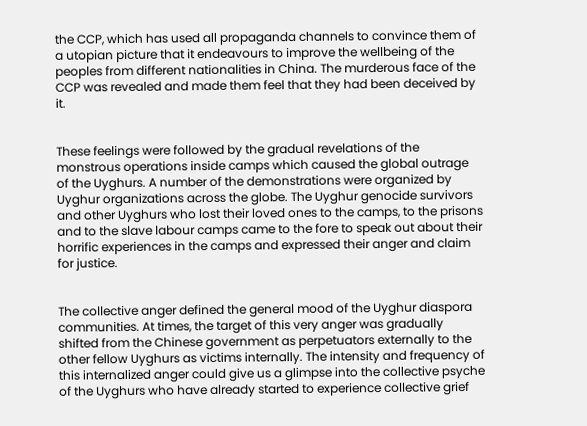the CCP, which has used all propaganda channels to convince them of a utopian picture that it endeavours to improve the wellbeing of the peoples from different nationalities in China. The murderous face of the CCP was revealed and made them feel that they had been deceived by it.


These feelings were followed by the gradual revelations of the monstrous operations inside camps which caused the global outrage of the Uyghurs. A number of the demonstrations were organized by Uyghur organizations across the globe. The Uyghur genocide survivors and other Uyghurs who lost their loved ones to the camps, to the prisons and to the slave labour camps came to the fore to speak out about their horrific experiences in the camps and expressed their anger and claim for justice.


The collective anger defined the general mood of the Uyghur diaspora communities. At times, the target of this very anger was gradually shifted from the Chinese government as perpetuators externally to the other fellow Uyghurs as victims internally. The intensity and frequency of this internalized anger could give us a glimpse into the collective psyche of the Uyghurs who have already started to experience collective grief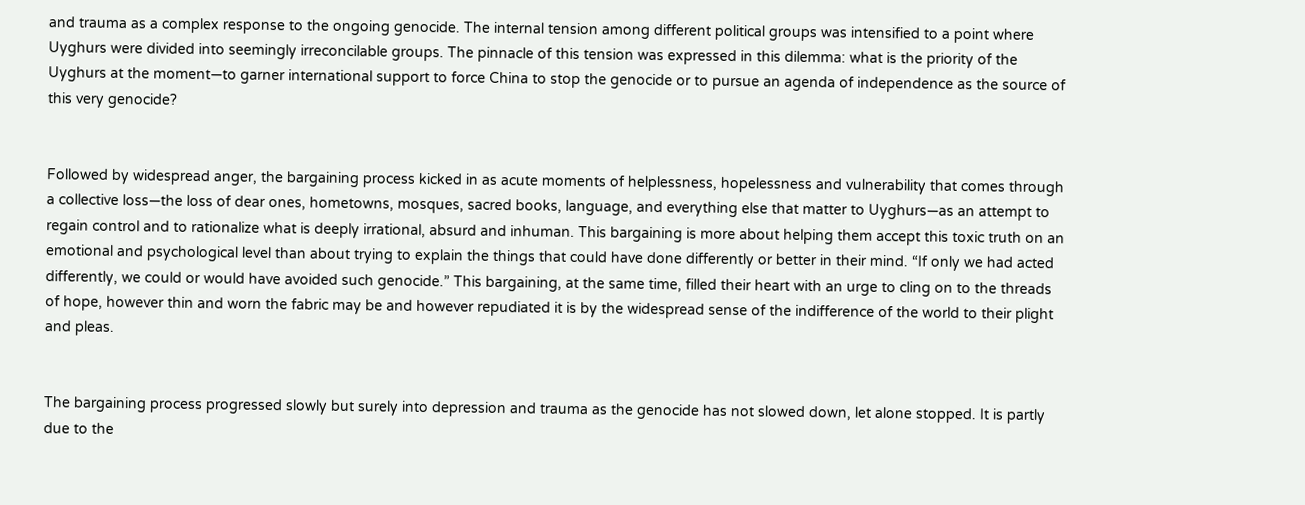and trauma as a complex response to the ongoing genocide. The internal tension among different political groups was intensified to a point where Uyghurs were divided into seemingly irreconcilable groups. The pinnacle of this tension was expressed in this dilemma: what is the priority of the Uyghurs at the moment—to garner international support to force China to stop the genocide or to pursue an agenda of independence as the source of this very genocide?


Followed by widespread anger, the bargaining process kicked in as acute moments of helplessness, hopelessness and vulnerability that comes through a collective loss—the loss of dear ones, hometowns, mosques, sacred books, language, and everything else that matter to Uyghurs—as an attempt to regain control and to rationalize what is deeply irrational, absurd and inhuman. This bargaining is more about helping them accept this toxic truth on an emotional and psychological level than about trying to explain the things that could have done differently or better in their mind. “If only we had acted differently, we could or would have avoided such genocide.” This bargaining, at the same time, filled their heart with an urge to cling on to the threads of hope, however thin and worn the fabric may be and however repudiated it is by the widespread sense of the indifference of the world to their plight and pleas.


The bargaining process progressed slowly but surely into depression and trauma as the genocide has not slowed down, let alone stopped. It is partly due to the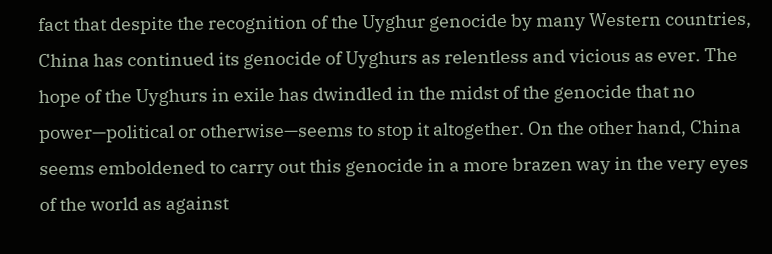fact that despite the recognition of the Uyghur genocide by many Western countries, China has continued its genocide of Uyghurs as relentless and vicious as ever. The hope of the Uyghurs in exile has dwindled in the midst of the genocide that no power—political or otherwise—seems to stop it altogether. On the other hand, China seems emboldened to carry out this genocide in a more brazen way in the very eyes of the world as against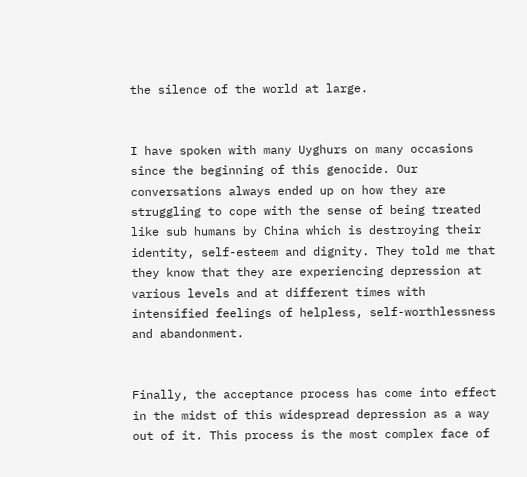the silence of the world at large.


I have spoken with many Uyghurs on many occasions since the beginning of this genocide. Our conversations always ended up on how they are struggling to cope with the sense of being treated like sub humans by China which is destroying their identity, self-esteem and dignity. They told me that they know that they are experiencing depression at various levels and at different times with intensified feelings of helpless, self-worthlessness and abandonment.


Finally, the acceptance process has come into effect in the midst of this widespread depression as a way out of it. This process is the most complex face of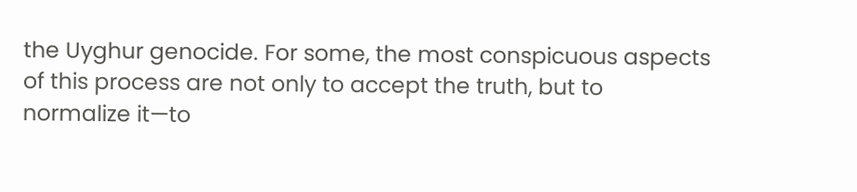the Uyghur genocide. For some, the most conspicuous aspects of this process are not only to accept the truth, but to normalize it—to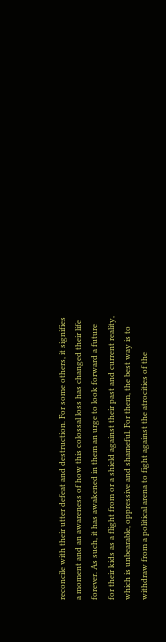reconcile with their utter defeat and destruction. For some others, it signifies a moment and an awareness of how this colossal loss has changed their life forever. As such, it has awakened in them an urge to look forward a future for their kids as a flight from or a shield against their past and current reality, which is unbearable, oppressive and shameful. For them, the best way is to withdraw from a political arena to fight against the atrocities of the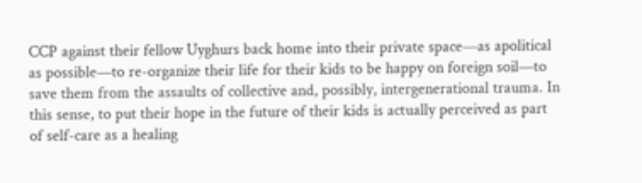CCP against their fellow Uyghurs back home into their private space—as apolitical as possible—to re-organize their life for their kids to be happy on foreign soil—to save them from the assaults of collective and, possibly, intergenerational trauma. In this sense, to put their hope in the future of their kids is actually perceived as part of self-care as a healing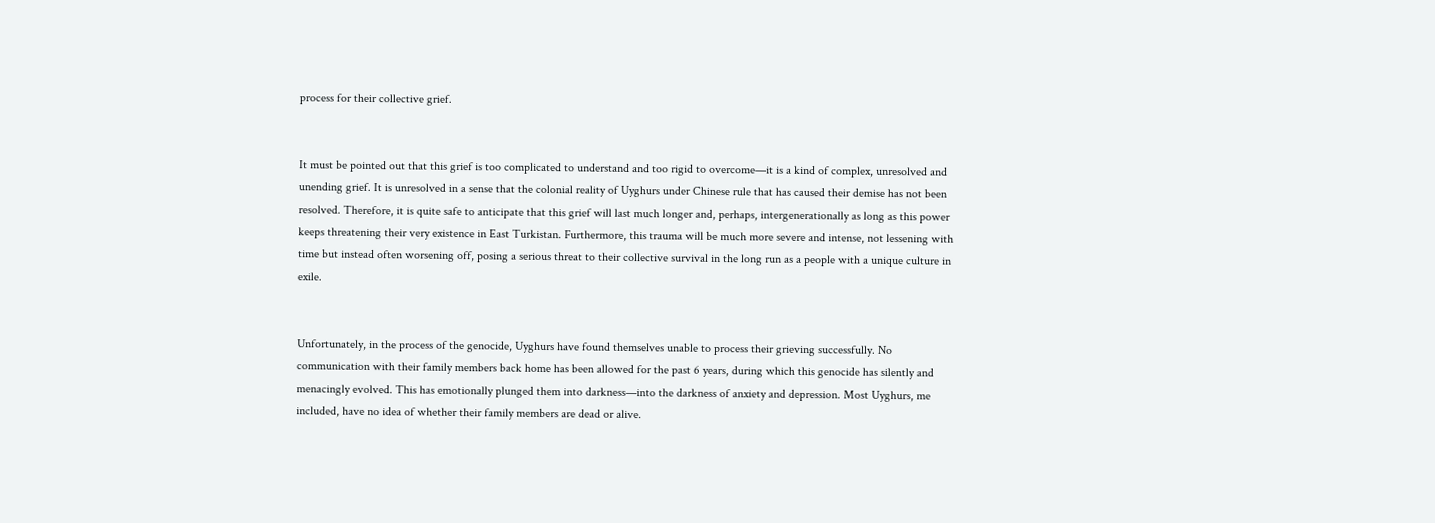process for their collective grief.


It must be pointed out that this grief is too complicated to understand and too rigid to overcome—it is a kind of complex, unresolved and unending grief. It is unresolved in a sense that the colonial reality of Uyghurs under Chinese rule that has caused their demise has not been resolved. Therefore, it is quite safe to anticipate that this grief will last much longer and, perhaps, intergenerationally as long as this power keeps threatening their very existence in East Turkistan. Furthermore, this trauma will be much more severe and intense, not lessening with time but instead often worsening off, posing a serious threat to their collective survival in the long run as a people with a unique culture in exile.


Unfortunately, in the process of the genocide, Uyghurs have found themselves unable to process their grieving successfully. No communication with their family members back home has been allowed for the past 6 years, during which this genocide has silently and menacingly evolved. This has emotionally plunged them into darkness—into the darkness of anxiety and depression. Most Uyghurs, me included, have no idea of whether their family members are dead or alive.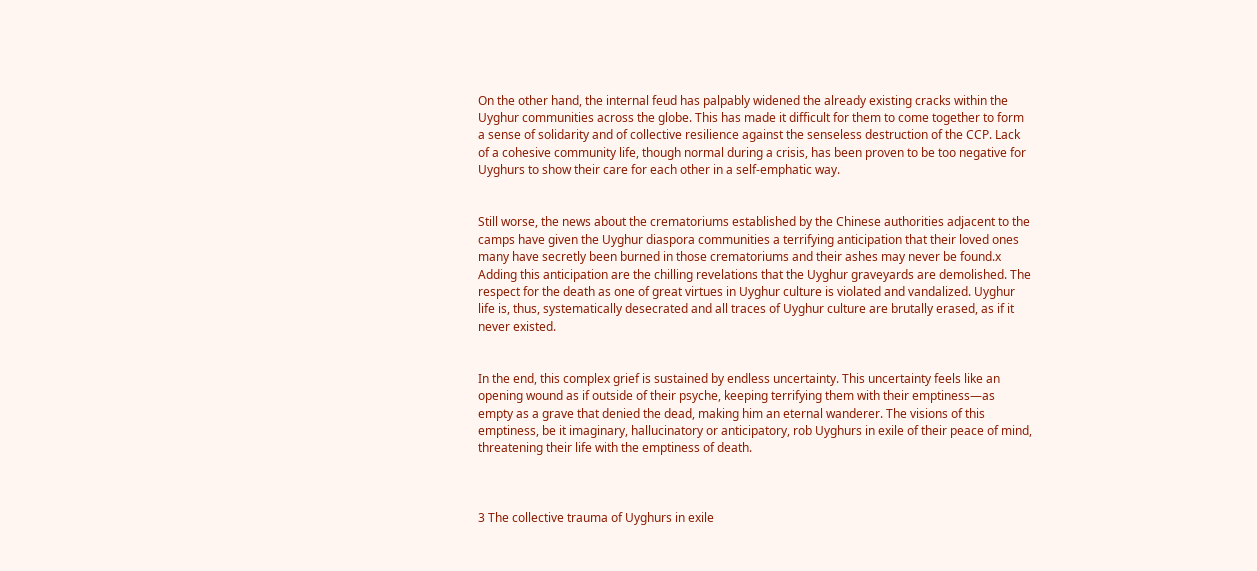On the other hand, the internal feud has palpably widened the already existing cracks within the Uyghur communities across the globe. This has made it difficult for them to come together to form a sense of solidarity and of collective resilience against the senseless destruction of the CCP. Lack of a cohesive community life, though normal during a crisis, has been proven to be too negative for Uyghurs to show their care for each other in a self-emphatic way.


Still worse, the news about the crematoriums established by the Chinese authorities adjacent to the camps have given the Uyghur diaspora communities a terrifying anticipation that their loved ones many have secretly been burned in those crematoriums and their ashes may never be found.x Adding this anticipation are the chilling revelations that the Uyghur graveyards are demolished. The respect for the death as one of great virtues in Uyghur culture is violated and vandalized. Uyghur life is, thus, systematically desecrated and all traces of Uyghur culture are brutally erased, as if it never existed.


In the end, this complex grief is sustained by endless uncertainty. This uncertainty feels like an opening wound as if outside of their psyche, keeping terrifying them with their emptiness—as empty as a grave that denied the dead, making him an eternal wanderer. The visions of this emptiness, be it imaginary, hallucinatory or anticipatory, rob Uyghurs in exile of their peace of mind, threatening their life with the emptiness of death.



3 The collective trauma of Uyghurs in exile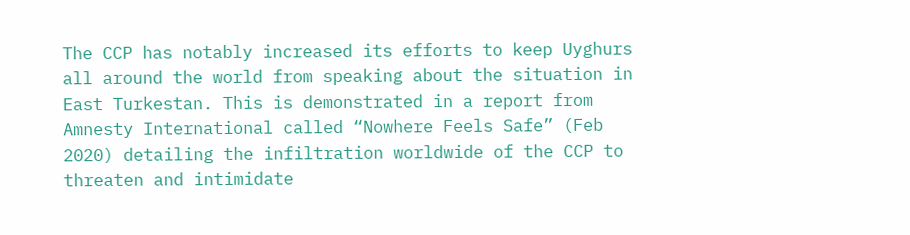The CCP has notably increased its efforts to keep Uyghurs all around the world from speaking about the situation in East Turkestan. This is demonstrated in a report from Amnesty International called “Nowhere Feels Safe” (Feb 2020) detailing the infiltration worldwide of the CCP to threaten and intimidate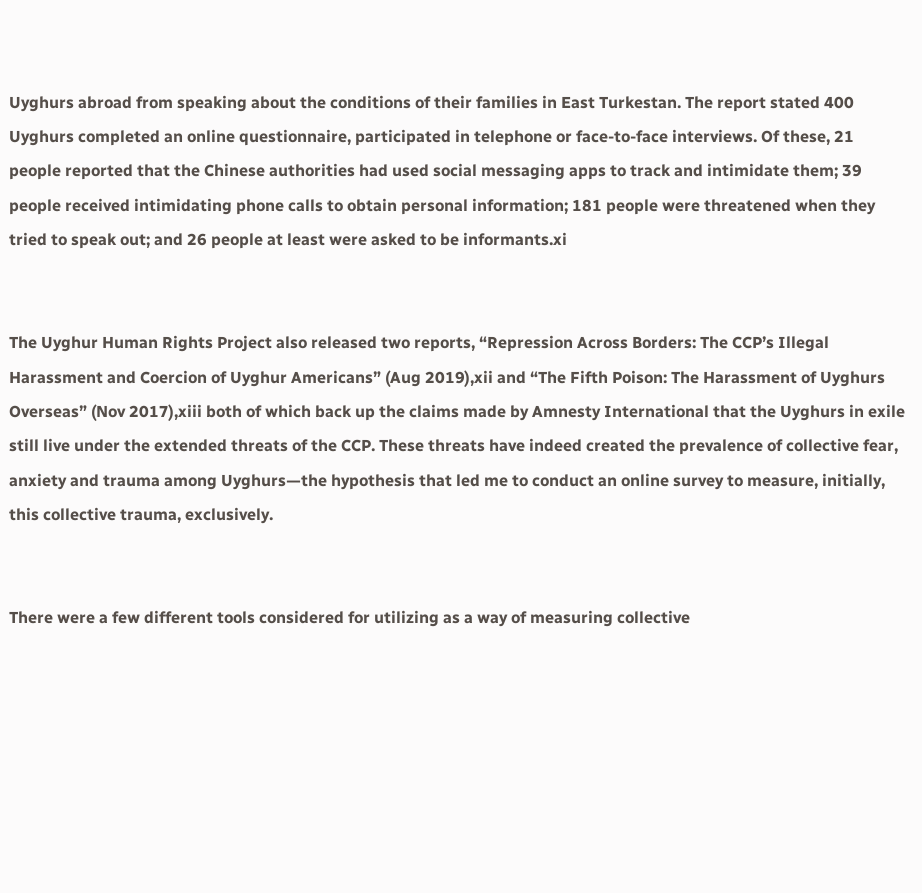Uyghurs abroad from speaking about the conditions of their families in East Turkestan. The report stated 400 Uyghurs completed an online questionnaire, participated in telephone or face-to-face interviews. Of these, 21 people reported that the Chinese authorities had used social messaging apps to track and intimidate them; 39 people received intimidating phone calls to obtain personal information; 181 people were threatened when they tried to speak out; and 26 people at least were asked to be informants.xi


The Uyghur Human Rights Project also released two reports, “Repression Across Borders: The CCP’s Illegal Harassment and Coercion of Uyghur Americans” (Aug 2019),xii and “The Fifth Poison: The Harassment of Uyghurs Overseas” (Nov 2017),xiii both of which back up the claims made by Amnesty International that the Uyghurs in exile still live under the extended threats of the CCP. These threats have indeed created the prevalence of collective fear, anxiety and trauma among Uyghurs—the hypothesis that led me to conduct an online survey to measure, initially, this collective trauma, exclusively.


There were a few different tools considered for utilizing as a way of measuring collective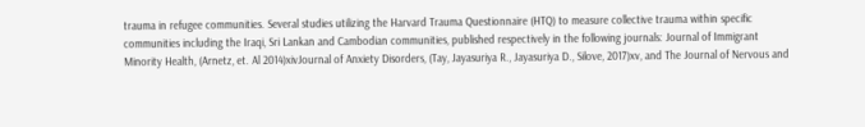trauma in refugee communities. Several studies utilizing the Harvard Trauma Questionnaire (HTQ) to measure collective trauma within specific communities including the Iraqi, Sri Lankan and Cambodian communities, published respectively in the following journals: Journal of Immigrant Minority Health, (Arnetz, et. Al 2014)xivJournal of Anxiety Disorders, (Tay, Jayasuriya R., Jayasuriya D., Silove, 2017)xv, and The Journal of Nervous and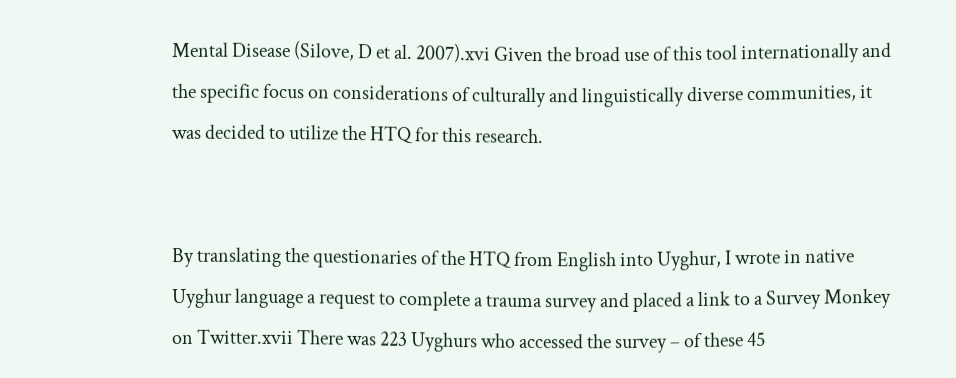Mental Disease (Silove, D et al. 2007).xvi Given the broad use of this tool internationally and the specific focus on considerations of culturally and linguistically diverse communities, it was decided to utilize the HTQ for this research.


By translating the questionaries of the HTQ from English into Uyghur, I wrote in native Uyghur language a request to complete a trauma survey and placed a link to a Survey Monkey on Twitter.xvii There was 223 Uyghurs who accessed the survey – of these 45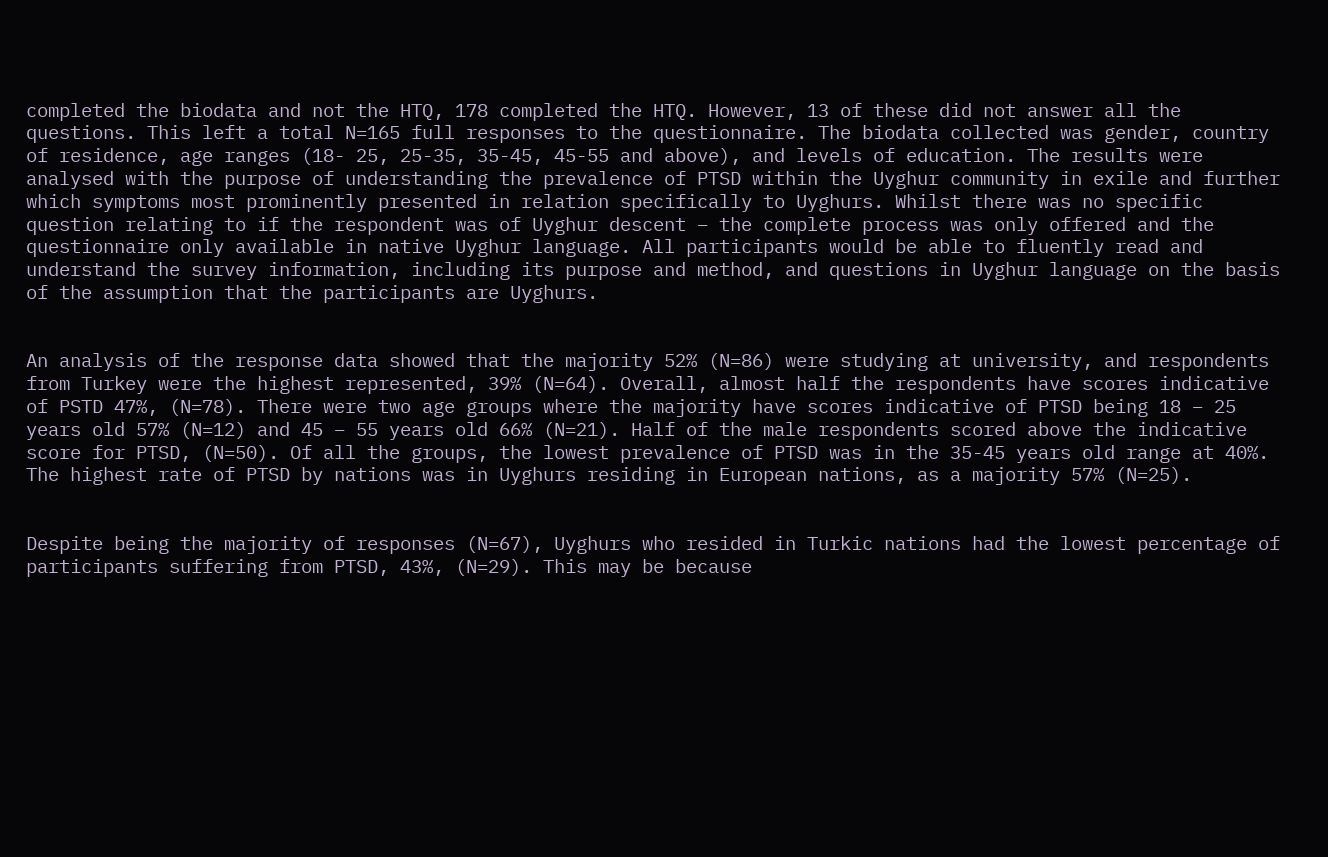completed the biodata and not the HTQ, 178 completed the HTQ. However, 13 of these did not answer all the questions. This left a total N=165 full responses to the questionnaire. The biodata collected was gender, country of residence, age ranges (18- 25, 25-35, 35-45, 45-55 and above), and levels of education. The results were analysed with the purpose of understanding the prevalence of PTSD within the Uyghur community in exile and further which symptoms most prominently presented in relation specifically to Uyghurs. Whilst there was no specific question relating to if the respondent was of Uyghur descent – the complete process was only offered and the questionnaire only available in native Uyghur language. All participants would be able to fluently read and understand the survey information, including its purpose and method, and questions in Uyghur language on the basis of the assumption that the participants are Uyghurs.


An analysis of the response data showed that the majority 52% (N=86) were studying at university, and respondents from Turkey were the highest represented, 39% (N=64). Overall, almost half the respondents have scores indicative of PSTD 47%, (N=78). There were two age groups where the majority have scores indicative of PTSD being 18 – 25 years old 57% (N=12) and 45 – 55 years old 66% (N=21). Half of the male respondents scored above the indicative score for PTSD, (N=50). Of all the groups, the lowest prevalence of PTSD was in the 35-45 years old range at 40%. The highest rate of PTSD by nations was in Uyghurs residing in European nations, as a majority 57% (N=25).


Despite being the majority of responses (N=67), Uyghurs who resided in Turkic nations had the lowest percentage of participants suffering from PTSD, 43%, (N=29). This may be because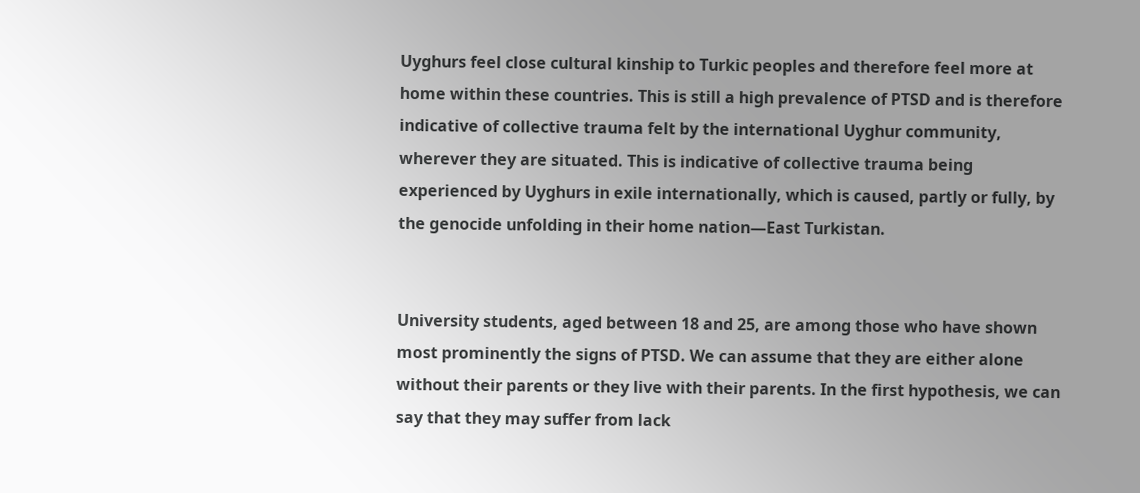Uyghurs feel close cultural kinship to Turkic peoples and therefore feel more at home within these countries. This is still a high prevalence of PTSD and is therefore indicative of collective trauma felt by the international Uyghur community, wherever they are situated. This is indicative of collective trauma being experienced by Uyghurs in exile internationally, which is caused, partly or fully, by the genocide unfolding in their home nation—East Turkistan.


University students, aged between 18 and 25, are among those who have shown most prominently the signs of PTSD. We can assume that they are either alone without their parents or they live with their parents. In the first hypothesis, we can say that they may suffer from lack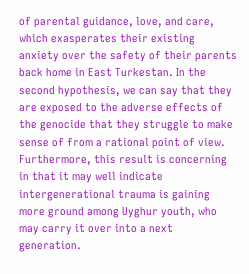of parental guidance, love, and care, which exasperates their existing anxiety over the safety of their parents back home in East Turkestan. In the second hypothesis, we can say that they are exposed to the adverse effects of the genocide that they struggle to make sense of from a rational point of view. Furthermore, this result is concerning in that it may well indicate intergenerational trauma is gaining more ground among Uyghur youth, who may carry it over into a next generation.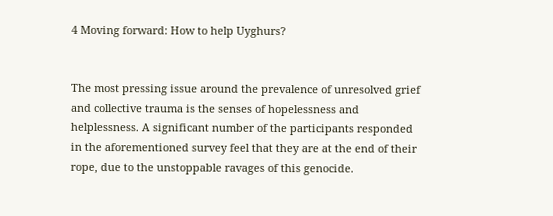4 Moving forward: How to help Uyghurs?


The most pressing issue around the prevalence of unresolved grief and collective trauma is the senses of hopelessness and helplessness. A significant number of the participants responded in the aforementioned survey feel that they are at the end of their rope, due to the unstoppable ravages of this genocide.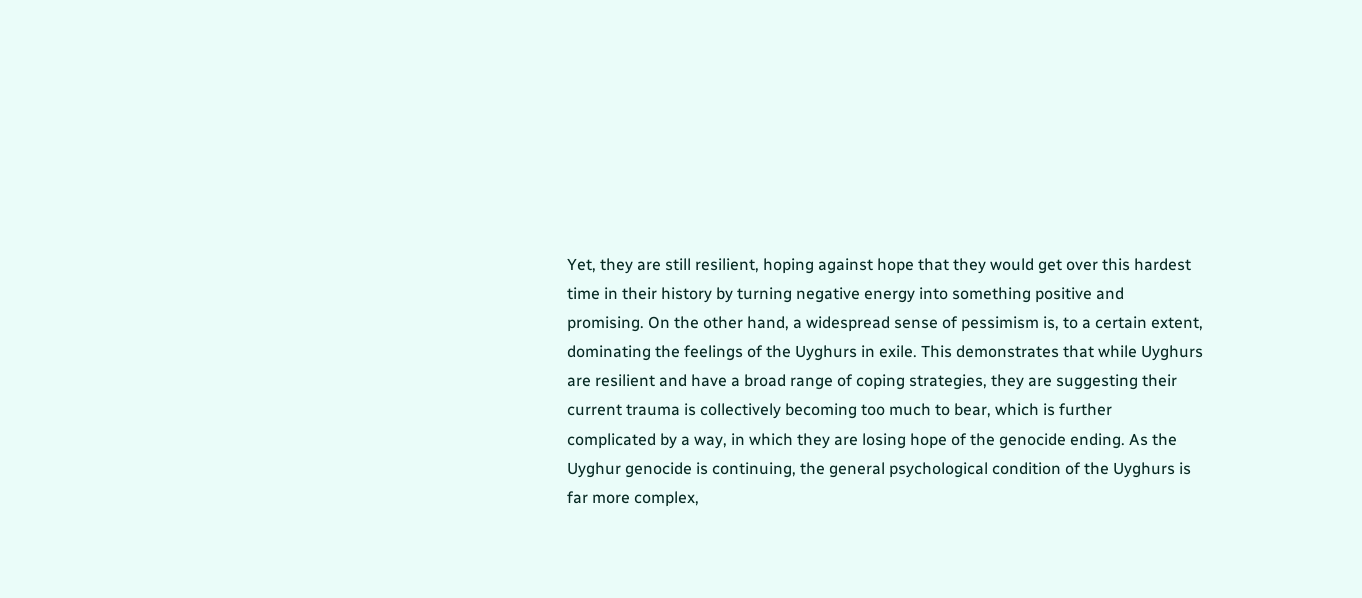Yet, they are still resilient, hoping against hope that they would get over this hardest time in their history by turning negative energy into something positive and promising. On the other hand, a widespread sense of pessimism is, to a certain extent, dominating the feelings of the Uyghurs in exile. This demonstrates that while Uyghurs are resilient and have a broad range of coping strategies, they are suggesting their current trauma is collectively becoming too much to bear, which is further complicated by a way, in which they are losing hope of the genocide ending. As the Uyghur genocide is continuing, the general psychological condition of the Uyghurs is far more complex,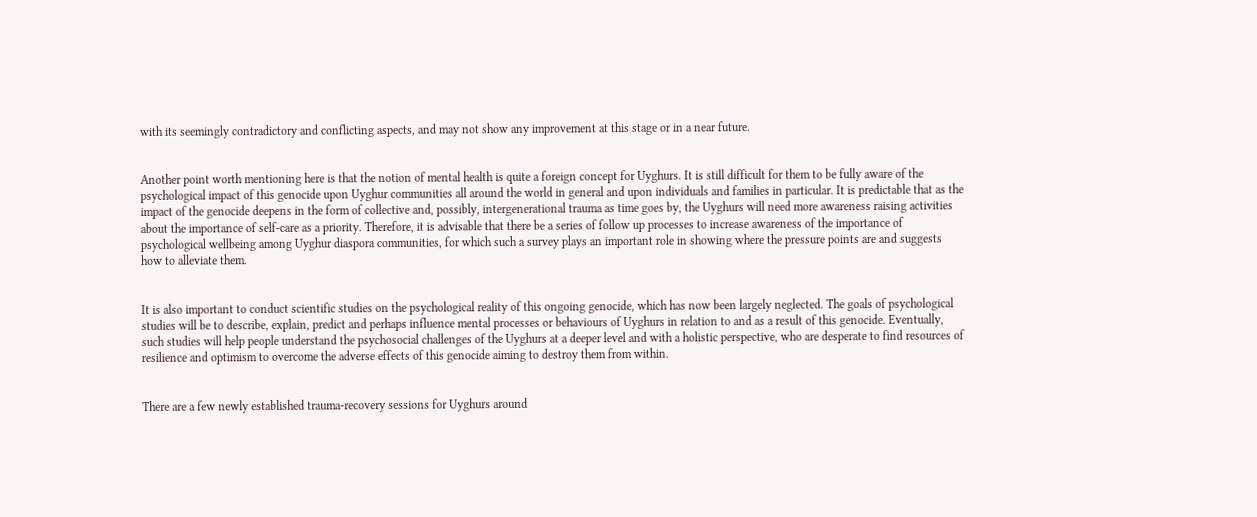with its seemingly contradictory and conflicting aspects, and may not show any improvement at this stage or in a near future.


Another point worth mentioning here is that the notion of mental health is quite a foreign concept for Uyghurs. It is still difficult for them to be fully aware of the psychological impact of this genocide upon Uyghur communities all around the world in general and upon individuals and families in particular. It is predictable that as the impact of the genocide deepens in the form of collective and, possibly, intergenerational trauma as time goes by, the Uyghurs will need more awareness raising activities about the importance of self-care as a priority. Therefore, it is advisable that there be a series of follow up processes to increase awareness of the importance of psychological wellbeing among Uyghur diaspora communities, for which such a survey plays an important role in showing where the pressure points are and suggests how to alleviate them.


It is also important to conduct scientific studies on the psychological reality of this ongoing genocide, which has now been largely neglected. The goals of psychological studies will be to describe, explain, predict and perhaps influence mental processes or behaviours of Uyghurs in relation to and as a result of this genocide. Eventually, such studies will help people understand the psychosocial challenges of the Uyghurs at a deeper level and with a holistic perspective, who are desperate to find resources of resilience and optimism to overcome the adverse effects of this genocide aiming to destroy them from within.


There are a few newly established trauma-recovery sessions for Uyghurs around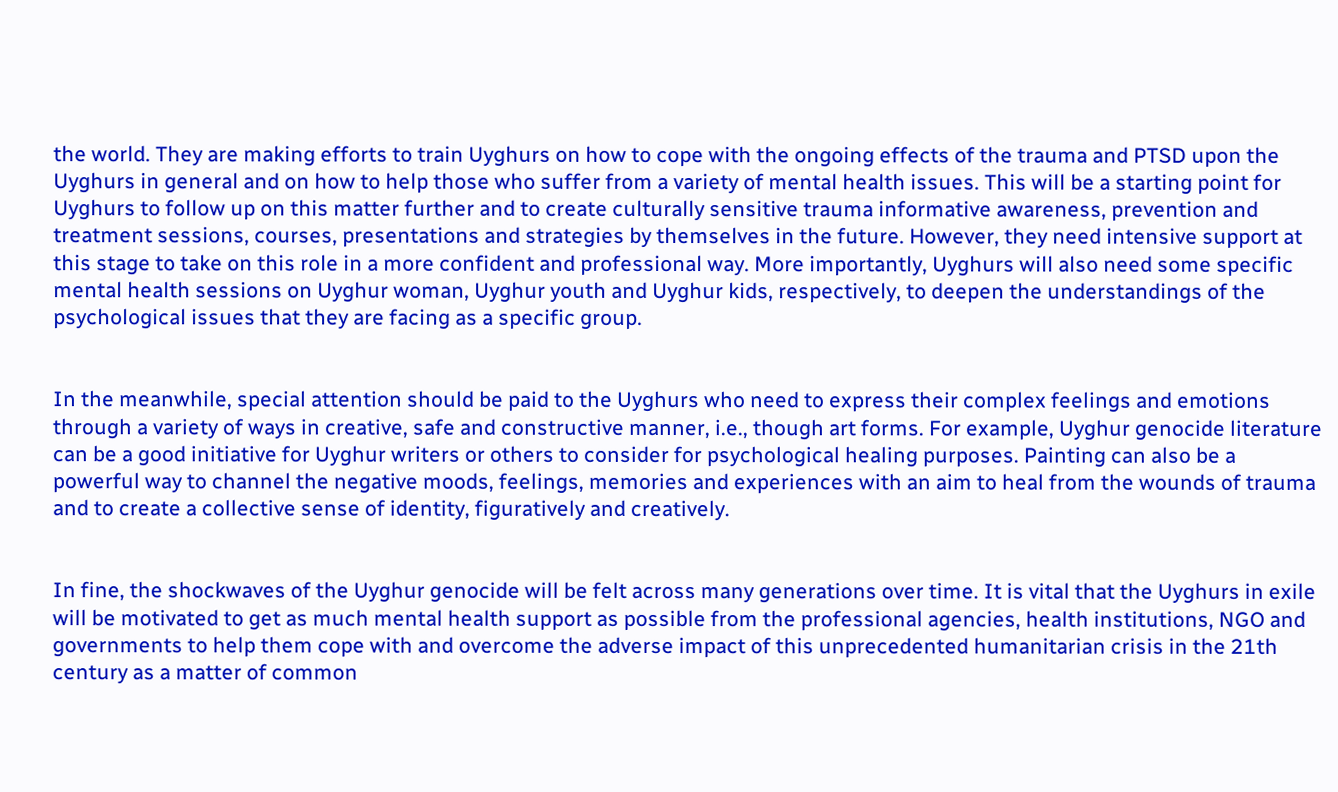the world. They are making efforts to train Uyghurs on how to cope with the ongoing effects of the trauma and PTSD upon the Uyghurs in general and on how to help those who suffer from a variety of mental health issues. This will be a starting point for Uyghurs to follow up on this matter further and to create culturally sensitive trauma informative awareness, prevention and treatment sessions, courses, presentations and strategies by themselves in the future. However, they need intensive support at this stage to take on this role in a more confident and professional way. More importantly, Uyghurs will also need some specific mental health sessions on Uyghur woman, Uyghur youth and Uyghur kids, respectively, to deepen the understandings of the psychological issues that they are facing as a specific group.


In the meanwhile, special attention should be paid to the Uyghurs who need to express their complex feelings and emotions through a variety of ways in creative, safe and constructive manner, i.e., though art forms. For example, Uyghur genocide literature can be a good initiative for Uyghur writers or others to consider for psychological healing purposes. Painting can also be a powerful way to channel the negative moods, feelings, memories and experiences with an aim to heal from the wounds of trauma and to create a collective sense of identity, figuratively and creatively.


In fine, the shockwaves of the Uyghur genocide will be felt across many generations over time. It is vital that the Uyghurs in exile will be motivated to get as much mental health support as possible from the professional agencies, health institutions, NGO and governments to help them cope with and overcome the adverse impact of this unprecedented humanitarian crisis in the 21th century as a matter of common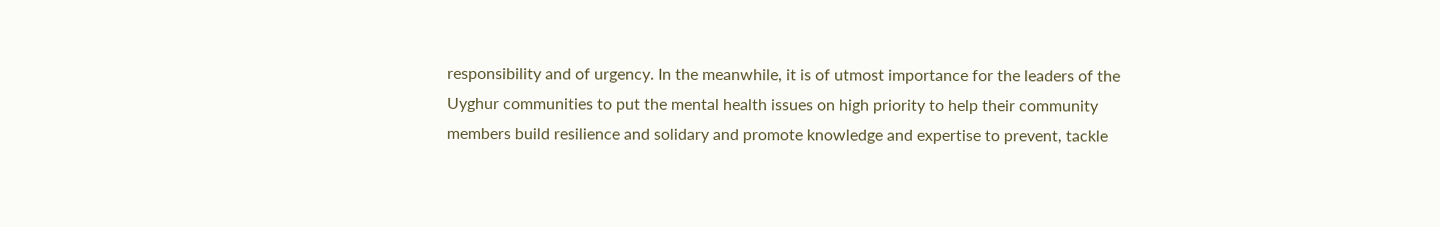responsibility and of urgency. In the meanwhile, it is of utmost importance for the leaders of the Uyghur communities to put the mental health issues on high priority to help their community members build resilience and solidary and promote knowledge and expertise to prevent, tackle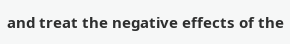and treat the negative effects of the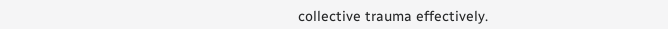collective trauma effectively.